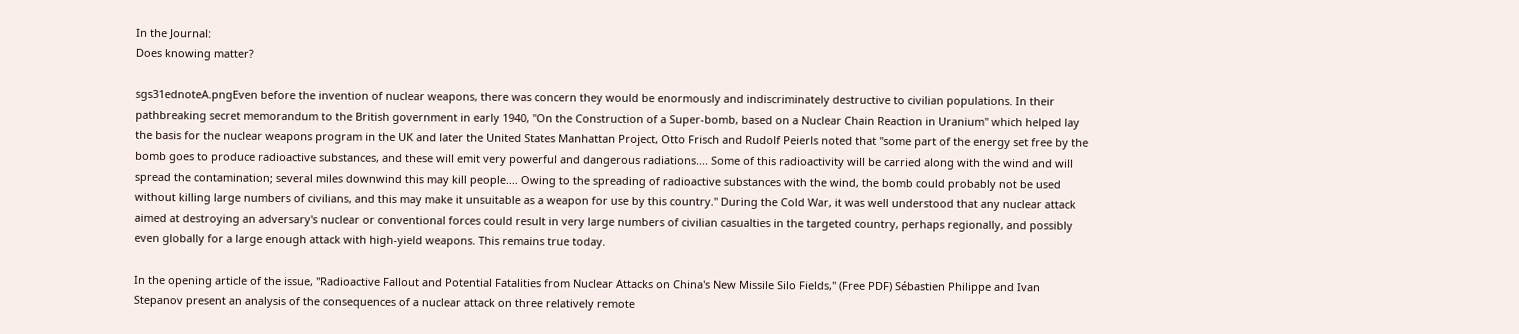In the Journal:
Does knowing matter?

sgs31ednoteA.pngEven before the invention of nuclear weapons, there was concern they would be enormously and indiscriminately destructive to civilian populations. In their pathbreaking secret memorandum to the British government in early 1940, "On the Construction of a Super-bomb, based on a Nuclear Chain Reaction in Uranium" which helped lay the basis for the nuclear weapons program in the UK and later the United States Manhattan Project, Otto Frisch and Rudolf Peierls noted that "some part of the energy set free by the bomb goes to produce radioactive substances, and these will emit very powerful and dangerous radiations.... Some of this radioactivity will be carried along with the wind and will spread the contamination; several miles downwind this may kill people.... Owing to the spreading of radioactive substances with the wind, the bomb could probably not be used without killing large numbers of civilians, and this may make it unsuitable as a weapon for use by this country." During the Cold War, it was well understood that any nuclear attack aimed at destroying an adversary's nuclear or conventional forces could result in very large numbers of civilian casualties in the targeted country, perhaps regionally, and possibly even globally for a large enough attack with high-yield weapons. This remains true today.

In the opening article of the issue, "Radioactive Fallout and Potential Fatalities from Nuclear Attacks on China's New Missile Silo Fields," (Free PDF) Sébastien Philippe and Ivan Stepanov present an analysis of the consequences of a nuclear attack on three relatively remote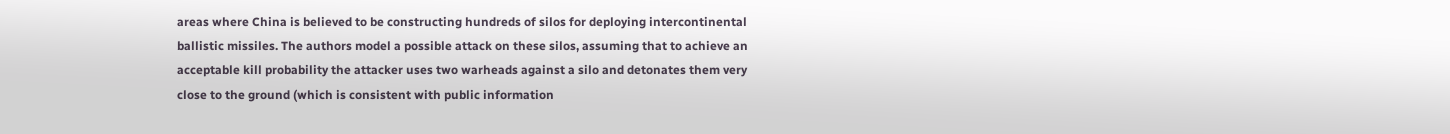areas where China is believed to be constructing hundreds of silos for deploying intercontinental ballistic missiles. The authors model a possible attack on these silos, assuming that to achieve an acceptable kill probability the attacker uses two warheads against a silo and detonates them very close to the ground (which is consistent with public information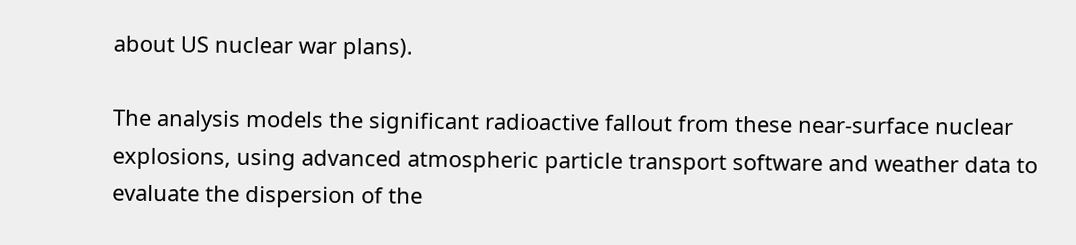about US nuclear war plans).

The analysis models the significant radioactive fallout from these near-surface nuclear explosions, using advanced atmospheric particle transport software and weather data to evaluate the dispersion of the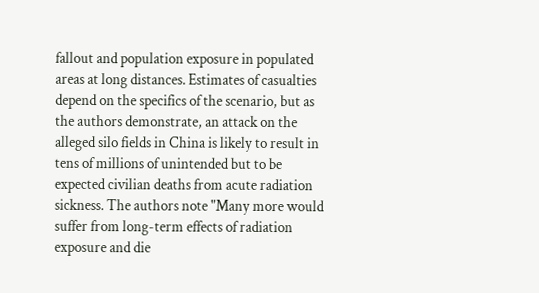fallout and population exposure in populated areas at long distances. Estimates of casualties depend on the specifics of the scenario, but as the authors demonstrate, an attack on the alleged silo fields in China is likely to result in tens of millions of unintended but to be expected civilian deaths from acute radiation sickness. The authors note "Many more would suffer from long-term effects of radiation exposure and die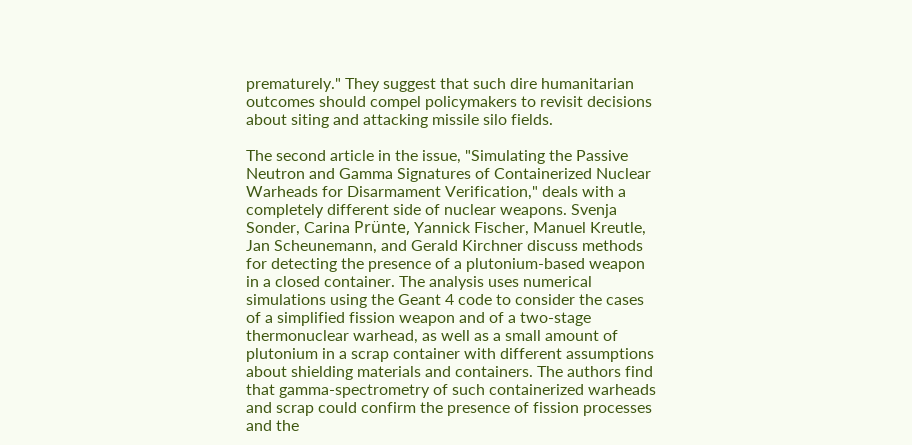prematurely." They suggest that such dire humanitarian outcomes should compel policymakers to revisit decisions about siting and attacking missile silo fields.

The second article in the issue, "Simulating the Passive Neutron and Gamma Signatures of Containerized Nuclear Warheads for Disarmament Verification," deals with a completely different side of nuclear weapons. Svenja Sonder, Carina Prünte, Yannick Fischer, Manuel Kreutle, Jan Scheunemann, and Gerald Kirchner discuss methods for detecting the presence of a plutonium-based weapon in a closed container. The analysis uses numerical simulations using the Geant 4 code to consider the cases of a simplified fission weapon and of a two-stage thermonuclear warhead, as well as a small amount of plutonium in a scrap container with different assumptions about shielding materials and containers. The authors find that gamma-spectrometry of such containerized warheads and scrap could confirm the presence of fission processes and the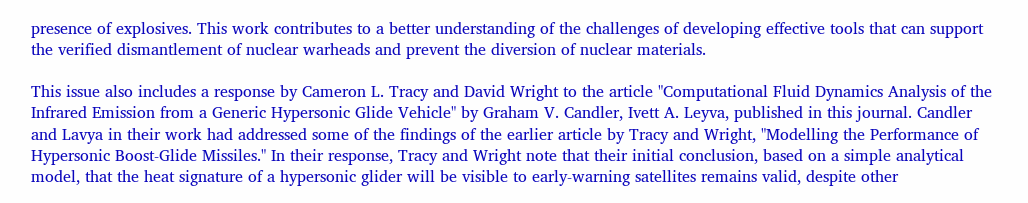presence of explosives. This work contributes to a better understanding of the challenges of developing effective tools that can support the verified dismantlement of nuclear warheads and prevent the diversion of nuclear materials.

This issue also includes a response by Cameron L. Tracy and David Wright to the article "Computational Fluid Dynamics Analysis of the Infrared Emission from a Generic Hypersonic Glide Vehicle" by Graham V. Candler, Ivett A. Leyva, published in this journal. Candler and Lavya in their work had addressed some of the findings of the earlier article by Tracy and Wright, "Modelling the Performance of Hypersonic Boost-Glide Missiles." In their response, Tracy and Wright note that their initial conclusion, based on a simple analytical model, that the heat signature of a hypersonic glider will be visible to early-warning satellites remains valid, despite other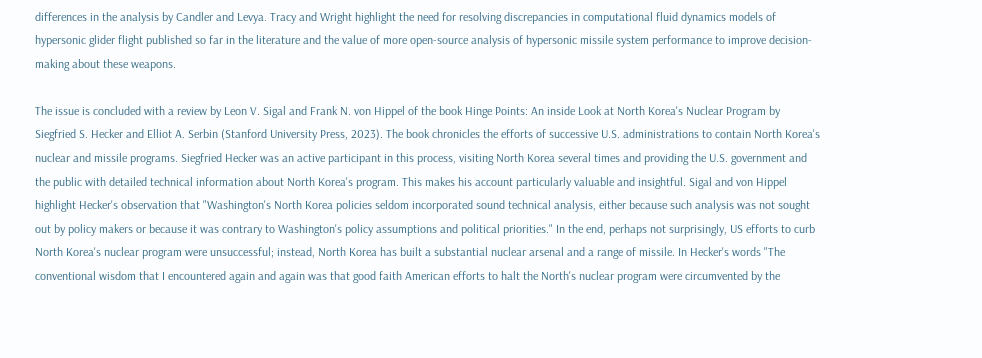differences in the analysis by Candler and Levya. Tracy and Wright highlight the need for resolving discrepancies in computational fluid dynamics models of hypersonic glider flight published so far in the literature and the value of more open-source analysis of hypersonic missile system performance to improve decision-making about these weapons.

The issue is concluded with a review by Leon V. Sigal and Frank N. von Hippel of the book Hinge Points: An inside Look at North Korea's Nuclear Program by Siegfried S. Hecker and Elliot A. Serbin (Stanford University Press, 2023). The book chronicles the efforts of successive U.S. administrations to contain North Korea's nuclear and missile programs. Siegfried Hecker was an active participant in this process, visiting North Korea several times and providing the U.S. government and the public with detailed technical information about North Korea's program. This makes his account particularly valuable and insightful. Sigal and von Hippel highlight Hecker's observation that "Washington's North Korea policies seldom incorporated sound technical analysis, either because such analysis was not sought out by policy makers or because it was contrary to Washington's policy assumptions and political priorities." In the end, perhaps not surprisingly, US efforts to curb North Korea's nuclear program were unsuccessful; instead, North Korea has built a substantial nuclear arsenal and a range of missile. In Hecker's words "The conventional wisdom that I encountered again and again was that good faith American efforts to halt the North's nuclear program were circumvented by the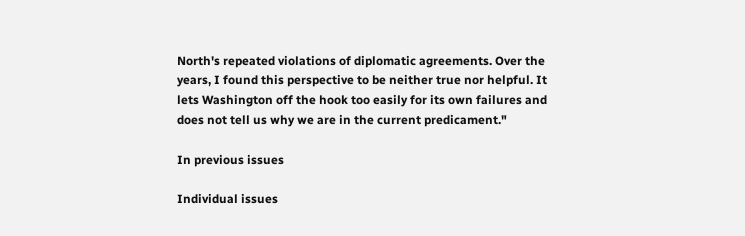North's repeated violations of diplomatic agreements. Over the years, I found this perspective to be neither true nor helpful. It lets Washington off the hook too easily for its own failures and does not tell us why we are in the current predicament."

In previous issues

Individual issues